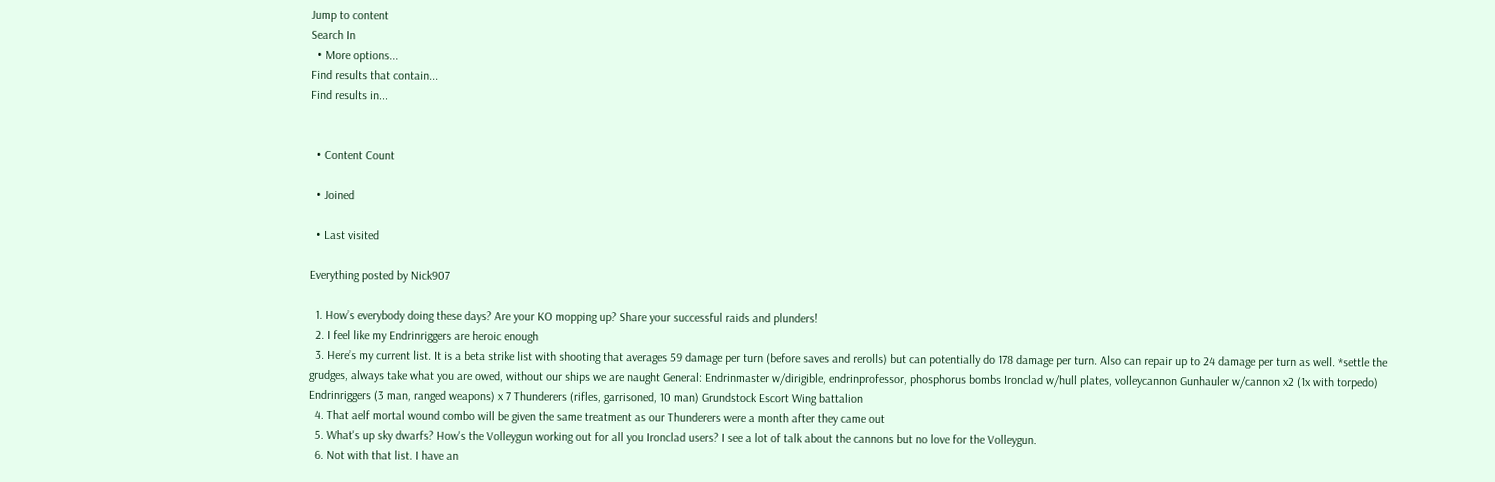Jump to content
Search In
  • More options...
Find results that contain...
Find results in...


  • Content Count

  • Joined

  • Last visited

Everything posted by Nick907

  1. How’s everybody doing these days? Are your KO mopping up? Share your successful raids and plunders!
  2. I feel like my Endrinriggers are heroic enough
  3. Here’s my current list. It is a beta strike list with shooting that averages 59 damage per turn (before saves and rerolls) but can potentially do 178 damage per turn. Also can repair up to 24 damage per turn as well. *settle the grudges, always take what you are owed, without our ships we are naught General: Endrinmaster w/dirigible, endrinprofessor, phosphorus bombs Ironclad w/hull plates, volleycannon Gunhauler w/cannon x2 (1x with torpedo) Endrinriggers (3 man, ranged weapons) x 7 Thunderers (rifles, garrisoned, 10 man) Grundstock Escort Wing battalion
  4. That aelf mortal wound combo will be given the same treatment as our Thunderers were a month after they came out
  5. What's up sky dwarfs? How's the Volleygun working out for all you Ironclad users? I see a lot of talk about the cannons but no love for the Volleygun.
  6. Not with that list. I have an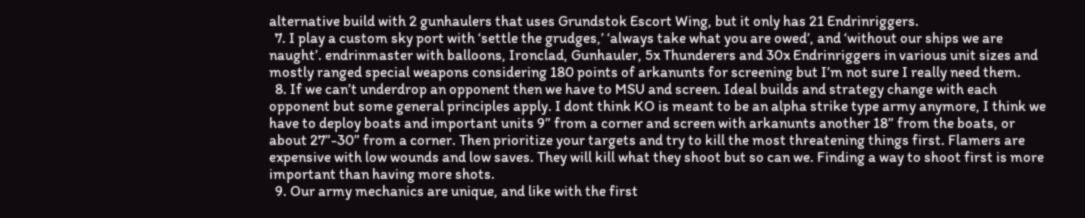alternative build with 2 gunhaulers that uses Grundstok Escort Wing, but it only has 21 Endrinriggers.
  7. I play a custom sky port with ‘settle the grudges,’ ‘always take what you are owed’, and ‘without our ships we are naught’. endrinmaster with balloons, Ironclad, Gunhauler, 5x Thunderers and 30x Endrinriggers in various unit sizes and mostly ranged special weapons considering 180 points of arkanunts for screening but I’m not sure I really need them.
  8. If we can’t underdrop an opponent then we have to MSU and screen. Ideal builds and strategy change with each opponent but some general principles apply. I dont think KO is meant to be an alpha strike type army anymore, I think we have to deploy boats and important units 9” from a corner and screen with arkanunts another 18” from the boats, or about 27”-30” from a corner. Then prioritize your targets and try to kill the most threatening things first. Flamers are expensive with low wounds and low saves. They will kill what they shoot but so can we. Finding a way to shoot first is more important than having more shots.
  9. Our army mechanics are unique, and like with the first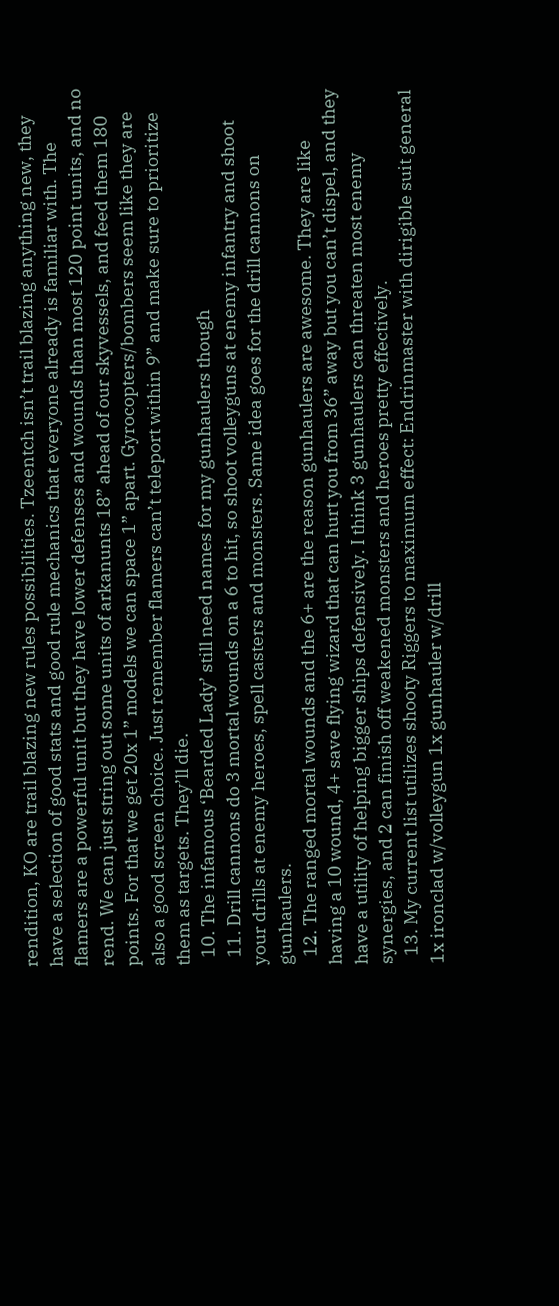rendition, KO are trail blazing new rules possibilities. Tzeentch isn’t trail blazing anything new, they have a selection of good stats and good rule mechanics that everyone already is familiar with. The flamers are a powerful unit but they have lower defenses and wounds than most 120 point units, and no rend. We can just string out some units of arkanunts 18” ahead of our skyvessels, and feed them 180 points. For that we get 20x 1” models we can space 1” apart. Gyrocopters/bombers seem like they are also a good screen choice. Just remember flamers can’t teleport within 9” and make sure to prioritize them as targets. They’ll die.
  10. The infamous ‘Bearded Lady’ still need names for my gunhaulers though
  11. Drill cannons do 3 mortal wounds on a 6 to hit, so shoot volleyguns at enemy infantry and shoot your drills at enemy heroes, spell casters and monsters. Same idea goes for the drill cannons on gunhaulers.
  12. The ranged mortal wounds and the 6+ are the reason gunhaulers are awesome. They are like having a 10 wound, 4+ save flying wizard that can hurt you from 36” away but you can’t dispel, and they have a utility of helping bigger ships defensively. I think 3 gunhaulers can threaten most enemy synergies, and 2 can finish off weakened monsters and heroes pretty effectively.
  13. My current list utilizes shooty Riggers to maximum effect: Endrinmaster with dirigible suit general 1x ironclad w/volleygun 1x gunhauler w/drill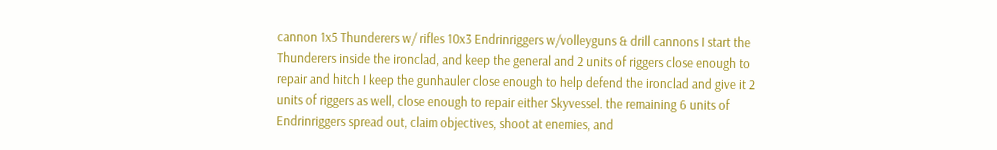cannon 1x5 Thunderers w/ rifles 10x3 Endrinriggers w/volleyguns & drill cannons I start the Thunderers inside the ironclad, and keep the general and 2 units of riggers close enough to repair and hitch I keep the gunhauler close enough to help defend the ironclad and give it 2 units of riggers as well, close enough to repair either Skyvessel. the remaining 6 units of Endrinriggers spread out, claim objectives, shoot at enemies, and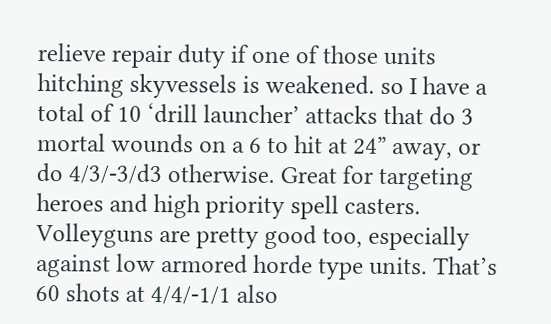relieve repair duty if one of those units hitching skyvessels is weakened. so I have a total of 10 ‘drill launcher’ attacks that do 3 mortal wounds on a 6 to hit at 24” away, or do 4/3/-3/d3 otherwise. Great for targeting heroes and high priority spell casters. Volleyguns are pretty good too, especially against low armored horde type units. That’s 60 shots at 4/4/-1/1 also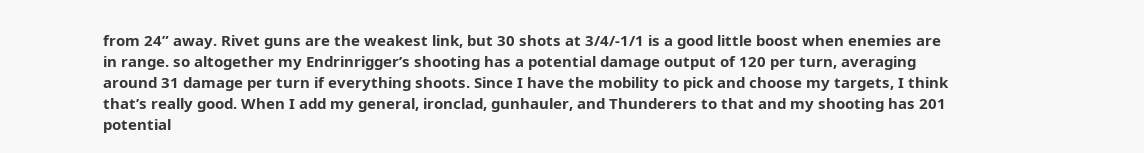from 24” away. Rivet guns are the weakest link, but 30 shots at 3/4/-1/1 is a good little boost when enemies are in range. so altogether my Endrinrigger’s shooting has a potential damage output of 120 per turn, averaging around 31 damage per turn if everything shoots. Since I have the mobility to pick and choose my targets, I think that’s really good. When I add my general, ironclad, gunhauler, and Thunderers to that and my shooting has 201 potential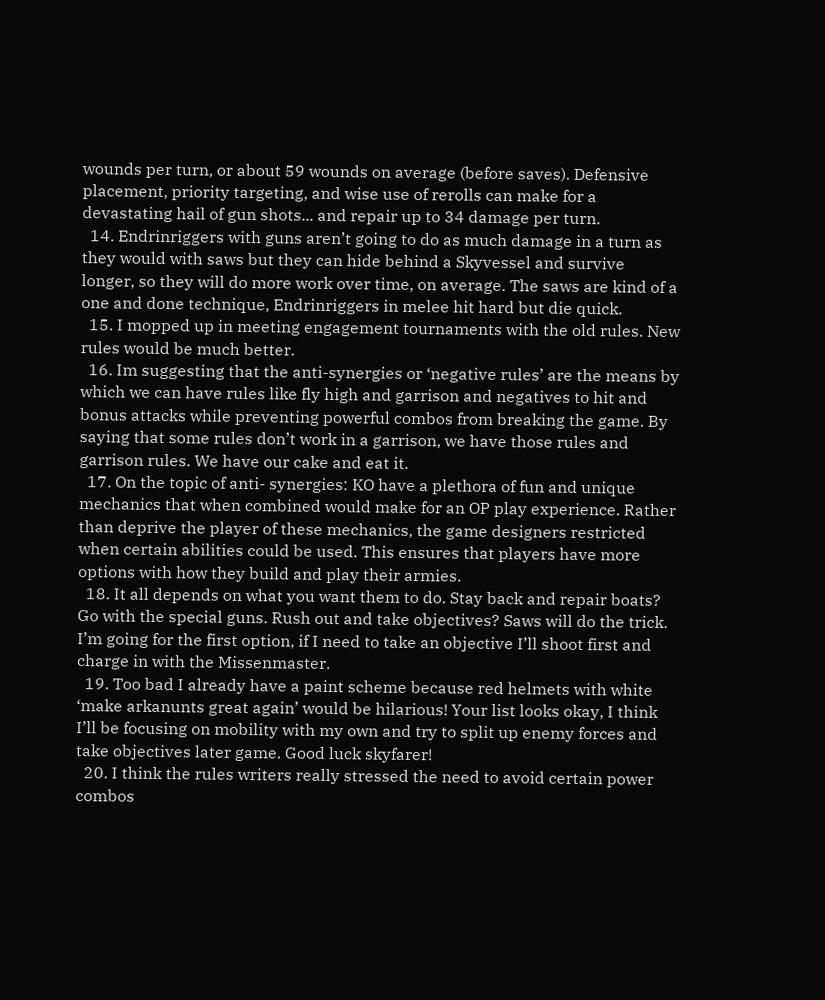wounds per turn, or about 59 wounds on average (before saves). Defensive placement, priority targeting, and wise use of rerolls can make for a devastating hail of gun shots... and repair up to 34 damage per turn.
  14. Endrinriggers with guns aren’t going to do as much damage in a turn as they would with saws but they can hide behind a Skyvessel and survive longer, so they will do more work over time, on average. The saws are kind of a one and done technique, Endrinriggers in melee hit hard but die quick.
  15. I mopped up in meeting engagement tournaments with the old rules. New rules would be much better.
  16. Im suggesting that the anti-synergies or ‘negative rules’ are the means by which we can have rules like fly high and garrison and negatives to hit and bonus attacks while preventing powerful combos from breaking the game. By saying that some rules don’t work in a garrison, we have those rules and garrison rules. We have our cake and eat it.
  17. On the topic of anti- synergies: KO have a plethora of fun and unique mechanics that when combined would make for an OP play experience. Rather than deprive the player of these mechanics, the game designers restricted when certain abilities could be used. This ensures that players have more options with how they build and play their armies.
  18. It all depends on what you want them to do. Stay back and repair boats? Go with the special guns. Rush out and take objectives? Saws will do the trick. I’m going for the first option, if I need to take an objective I’ll shoot first and charge in with the Missenmaster.
  19. Too bad I already have a paint scheme because red helmets with white ‘make arkanunts great again’ would be hilarious! Your list looks okay, I think I’ll be focusing on mobility with my own and try to split up enemy forces and take objectives later game. Good luck skyfarer!
  20. I think the rules writers really stressed the need to avoid certain power combos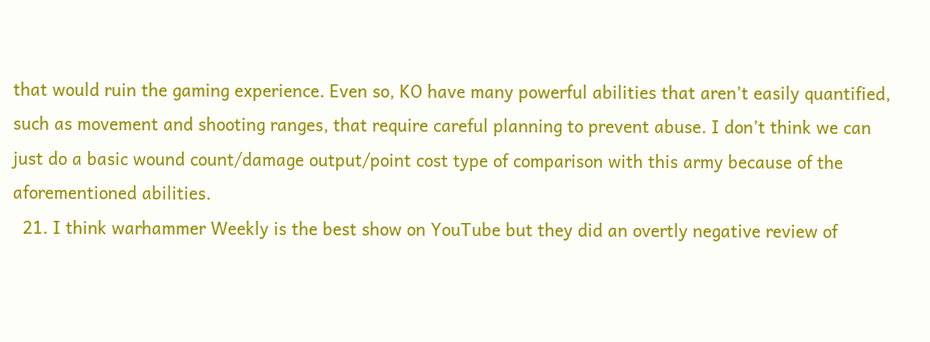that would ruin the gaming experience. Even so, KO have many powerful abilities that aren’t easily quantified, such as movement and shooting ranges, that require careful planning to prevent abuse. I don’t think we can just do a basic wound count/damage output/point cost type of comparison with this army because of the aforementioned abilities.
  21. I think warhammer Weekly is the best show on YouTube but they did an overtly negative review of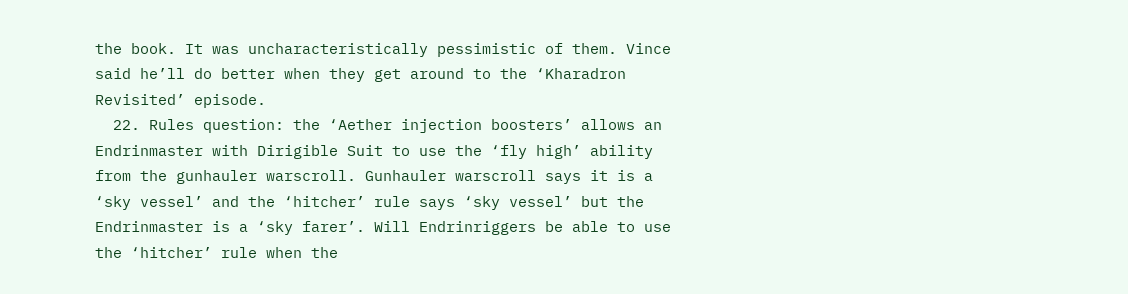the book. It was uncharacteristically pessimistic of them. Vince said he’ll do better when they get around to the ‘Kharadron Revisited’ episode.
  22. Rules question: the ‘Aether injection boosters’ allows an Endrinmaster with Dirigible Suit to use the ‘fly high’ ability from the gunhauler warscroll. Gunhauler warscroll says it is a ‘sky vessel’ and the ‘hitcher’ rule says ‘sky vessel’ but the Endrinmaster is a ‘sky farer’. Will Endrinriggers be able to use the ‘hitcher’ rule when the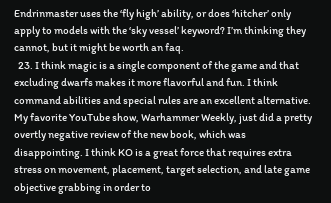Endrinmaster uses the ‘fly high’ ability, or does ‘hitcher’ only apply to models with the ‘sky vessel’ keyword? I’m thinking they cannot, but it might be worth an faq.
  23. I think magic is a single component of the game and that excluding dwarfs makes it more flavorful and fun. I think command abilities and special rules are an excellent alternative. My favorite YouTube show, Warhammer Weekly, just did a pretty overtly negative review of the new book, which was disappointing. I think KO is a great force that requires extra stress on movement, placement, target selection, and late game objective grabbing in order to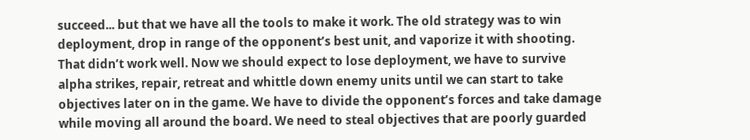succeed... but that we have all the tools to make it work. The old strategy was to win deployment, drop in range of the opponent’s best unit, and vaporize it with shooting. That didn’t work well. Now we should expect to lose deployment, we have to survive alpha strikes, repair, retreat and whittle down enemy units until we can start to take objectives later on in the game. We have to divide the opponent’s forces and take damage while moving all around the board. We need to steal objectives that are poorly guarded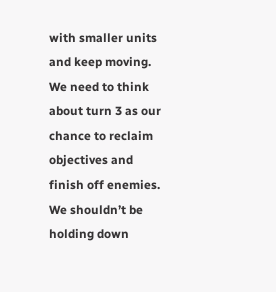with smaller units and keep moving. We need to think about turn 3 as our chance to reclaim objectives and finish off enemies. We shouldn’t be holding down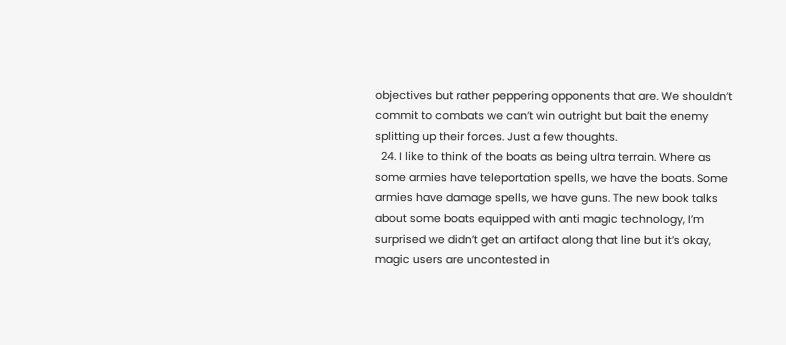objectives but rather peppering opponents that are. We shouldn’t commit to combats we can’t win outright but bait the enemy splitting up their forces. Just a few thoughts.
  24. I like to think of the boats as being ultra terrain. Where as some armies have teleportation spells, we have the boats. Some armies have damage spells, we have guns. The new book talks about some boats equipped with anti magic technology, I’m surprised we didn’t get an artifact along that line but it’s okay, magic users are uncontested in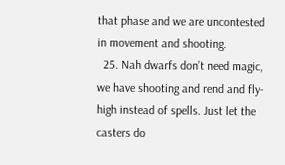that phase and we are uncontested in movement and shooting.
  25. Nah dwarfs don’t need magic, we have shooting and rend and fly-high instead of spells. Just let the casters do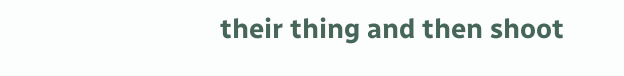their thing and then shoot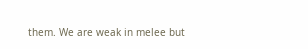them. We are weak in melee but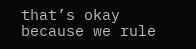that’s okay because we rule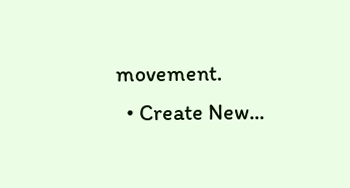movement.
  • Create New...